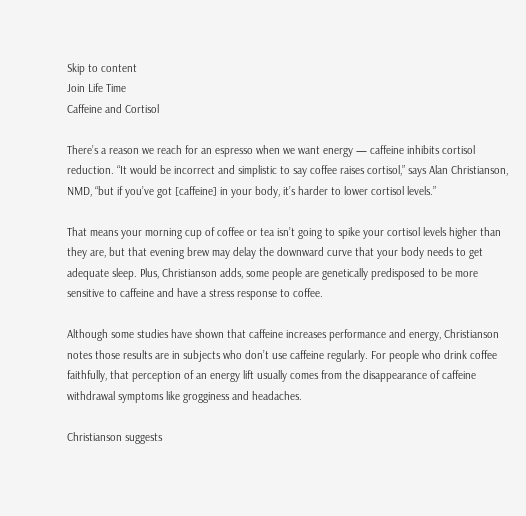Skip to content
Join Life Time
Caffeine and Cortisol

There’s a reason we reach for an espresso when we want energy — caffeine inhibits cortisol reduction. “It would be incorrect and simplistic to say coffee raises cortisol,” says Alan Christianson, NMD, “but if you’ve got [caffeine] in your body, it’s harder to lower cortisol levels.”

That means your morning cup of coffee or tea isn’t going to spike your cortisol levels higher than they are, but that evening brew may delay the downward curve that your body needs to get adequate sleep. Plus, Christianson adds, some people are genetically predisposed to be more sensitive to caffeine and have a stress response to coffee.

Although some studies have shown that caffeine increases performance and energy, Christianson notes those results are in subjects who don’t use caffeine regularly. For people who drink coffee faithfully, that perception of an energy lift usually comes from the disappearance of caffeine withdrawal symptoms like grogginess and headaches.

Christianson suggests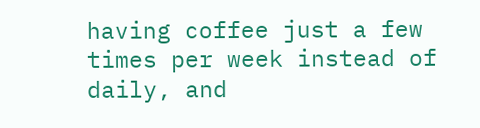having coffee just a few times per week instead of daily, and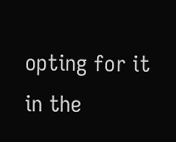opting for it in the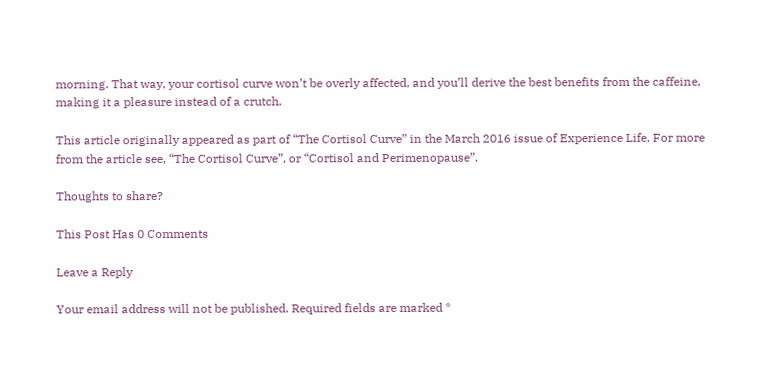morning. That way, your cortisol curve won’t be overly affected, and you’ll derive the best benefits from the caffeine, making it a pleasure instead of a crutch.

This article originally appeared as part of “The Cortisol Curve” in the March 2016 issue of Experience Life. For more from the article see, “The Cortisol Curve”, or “Cortisol and Perimenopause”.

Thoughts to share?

This Post Has 0 Comments

Leave a Reply

Your email address will not be published. Required fields are marked *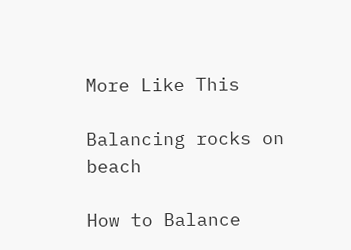More Like This

Balancing rocks on beach

How to Balance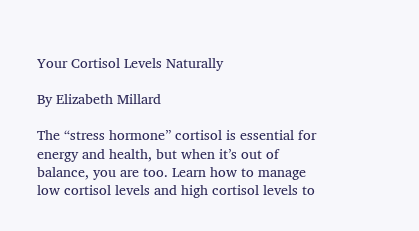Your Cortisol Levels Naturally

By Elizabeth Millard

The “stress hormone” cortisol is essential for energy and health, but when it’s out of balance, you are too. Learn how to manage low cortisol levels and high cortisol levels to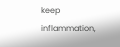keep inflammation,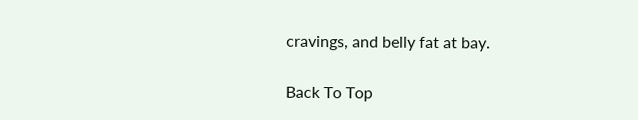cravings, and belly fat at bay.

Back To Top